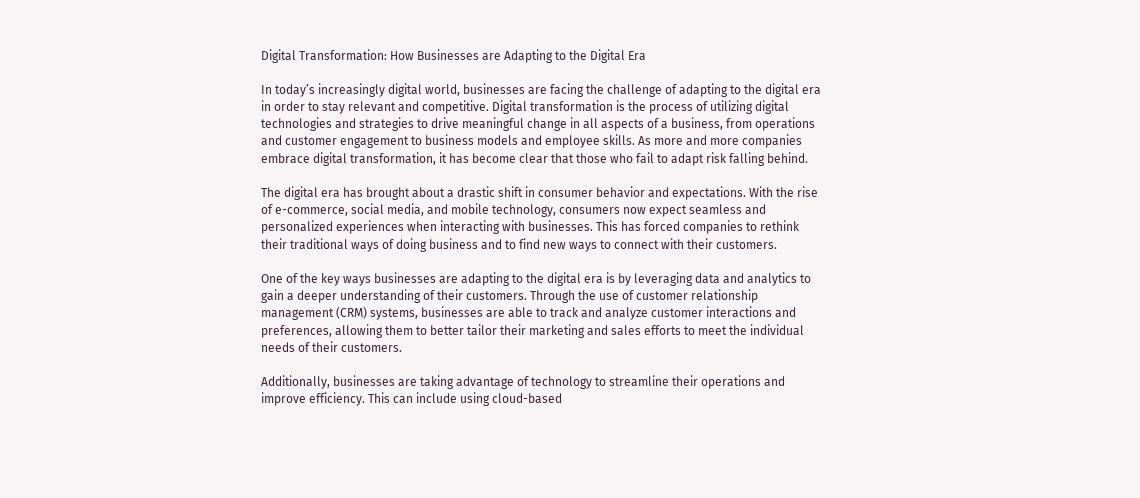Digital Transformation: How Businesses are Adapting to the Digital Era

In today’s increasingly digital world, businesses are facing the challenge of adapting to the digital era in order to stay relevant and competitive. Digital transformation is the process of utilizing digital technologies and strategies to drive meaningful change in all aspects of a business, from operations and customer engagement to business models and employee skills. As more and more companies embrace digital transformation, it has become clear that those who fail to adapt risk falling behind.

The digital era has brought about a drastic shift in consumer behavior and expectations. With the rise of e-commerce, social media, and mobile technology, consumers now expect seamless and personalized experiences when interacting with businesses. This has forced companies to rethink their traditional ways of doing business and to find new ways to connect with their customers.

One of the key ways businesses are adapting to the digital era is by leveraging data and analytics to gain a deeper understanding of their customers. Through the use of customer relationship management (CRM) systems, businesses are able to track and analyze customer interactions and preferences, allowing them to better tailor their marketing and sales efforts to meet the individual needs of their customers.

Additionally, businesses are taking advantage of technology to streamline their operations and improve efficiency. This can include using cloud-based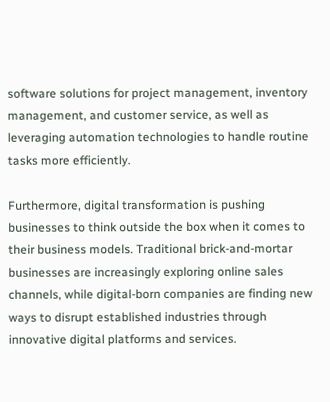software solutions for project management, inventory management, and customer service, as well as leveraging automation technologies to handle routine tasks more efficiently.

Furthermore, digital transformation is pushing businesses to think outside the box when it comes to their business models. Traditional brick-and-mortar businesses are increasingly exploring online sales channels, while digital-born companies are finding new ways to disrupt established industries through innovative digital platforms and services.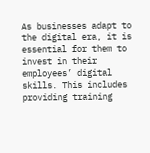As businesses adapt to the digital era, it is essential for them to invest in their employees’ digital skills. This includes providing training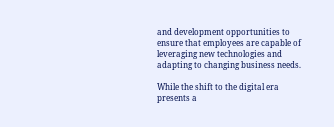and development opportunities to ensure that employees are capable of leveraging new technologies and adapting to changing business needs.

While the shift to the digital era presents a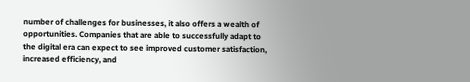number of challenges for businesses, it also offers a wealth of opportunities. Companies that are able to successfully adapt to the digital era can expect to see improved customer satisfaction, increased efficiency, and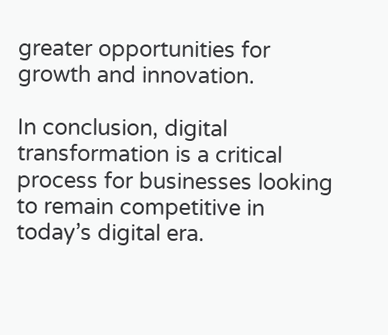greater opportunities for growth and innovation.

In conclusion, digital transformation is a critical process for businesses looking to remain competitive in today’s digital era.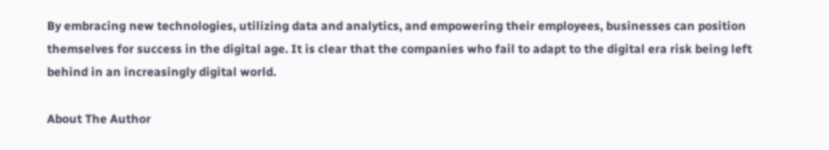By embracing new technologies, utilizing data and analytics, and empowering their employees, businesses can position themselves for success in the digital age. It is clear that the companies who fail to adapt to the digital era risk being left behind in an increasingly digital world.

About The Author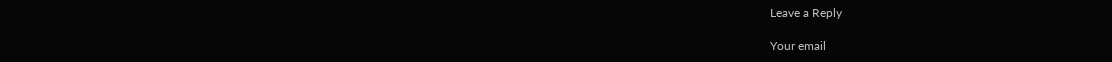Leave a Reply

Your email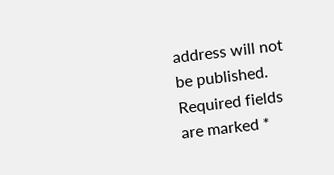address will not be published. Required fields are marked *